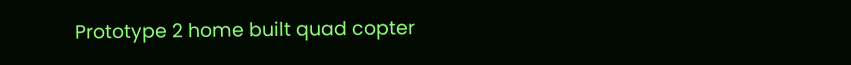Prototype 2 home built quad copter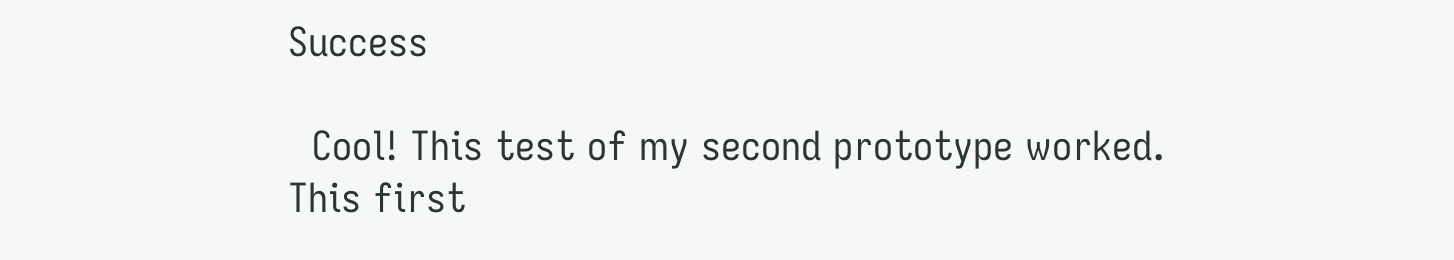Success

  Cool! This test of my second prototype worked. This first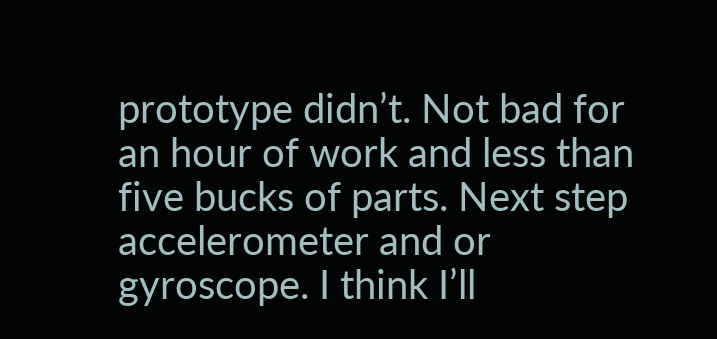prototype didn’t. Not bad for an hour of work and less than five bucks of parts. Next step accelerometer and or gyroscope. I think I’ll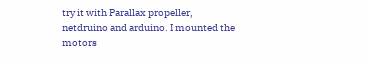try it with Parallax propeller, netdruino and arduino. I mounted the motors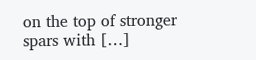on the top of stronger spars with […]